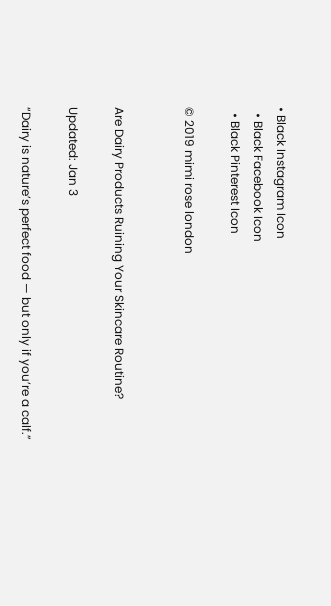• Black Instagram Icon
  • Black Facebook Icon
  • Black Pinterest Icon

© 2019 mimi rose london


Are Dairy Products Ruining Your Skincare Routine?

Updated: Jan 3

“Dairy is nature’s perfect food — but only if you’re a calf.”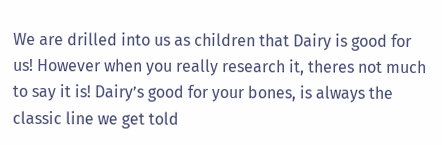We are drilled into us as children that Dairy is good for us! However when you really research it, theres not much to say it is! Dairy’s good for your bones, is always the classic line we get told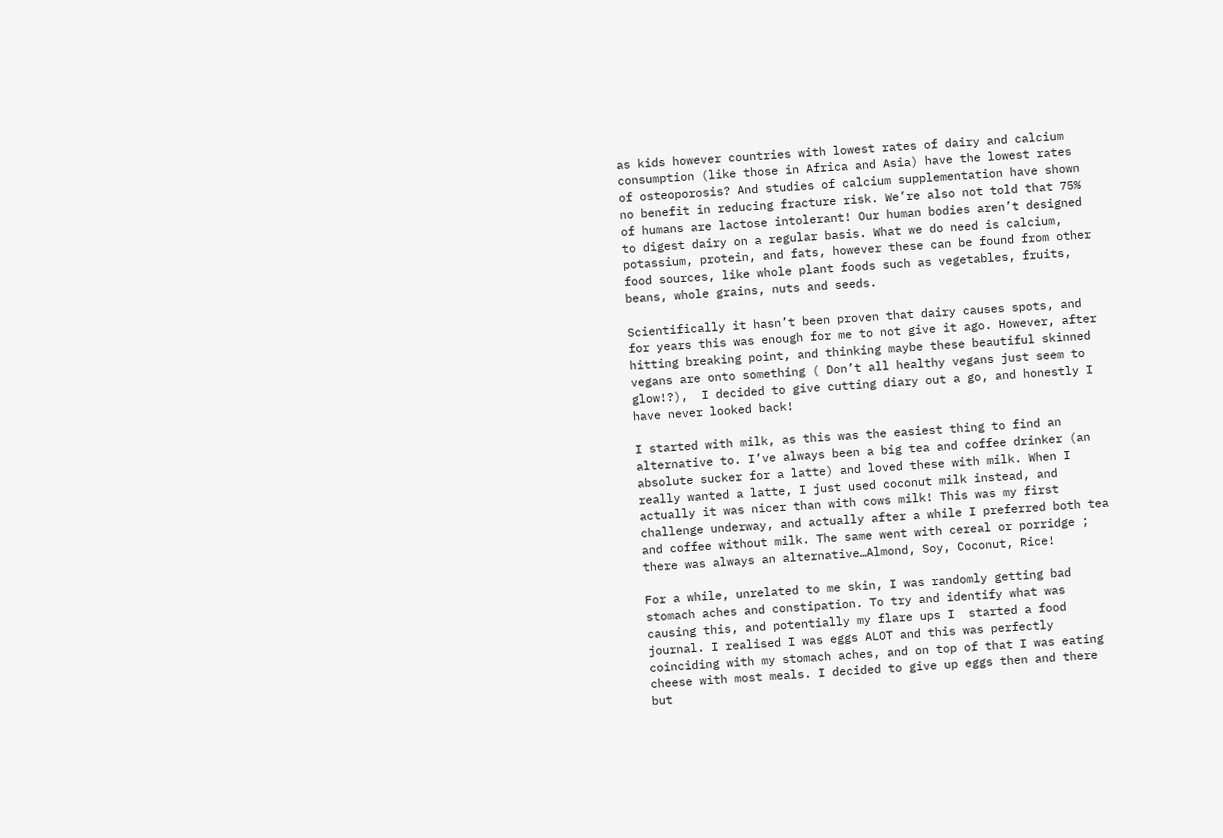as kids however countries with lowest rates of dairy and calcium consumption (like those in Africa and Asia) have the lowest rates of osteoporosis? And studies of calcium supplementation have shown no benefit in reducing fracture risk. We’re also not told that 75% of humans are lactose intolerant! Our human bodies aren’t designed to digest dairy on a regular basis. What we do need is calcium, potassium, protein, and fats, however these can be found from other food sources, like whole plant foods such as vegetables, fruits, beans, whole grains, nuts and seeds.

Scientifically it hasn’t been proven that dairy causes spots, and for years this was enough for me to not give it ago. However, after hitting breaking point, and thinking maybe these beautiful skinned vegans are onto something ( Don’t all healthy vegans just seem to glow!?),  I decided to give cutting diary out a go, and honestly I have never looked back!

I started with milk, as this was the easiest thing to find an alternative to. I’ve always been a big tea and coffee drinker (an absolute sucker for a latte) and loved these with milk. When I really wanted a latte, I just used coconut milk instead, and actually it was nicer than with cows milk! This was my first challenge underway, and actually after a while I preferred both tea and coffee without milk. The same went with cereal or porridge ; there was always an alternative…Almond, Soy, Coconut, Rice!

For a while, unrelated to me skin, I was randomly getting bad stomach aches and constipation. To try and identify what was causing this, and potentially my flare ups I  started a food journal. I realised I was eggs ALOT and this was perfectly coinciding with my stomach aches, and on top of that I was eating cheese with most meals. I decided to give up eggs then and there but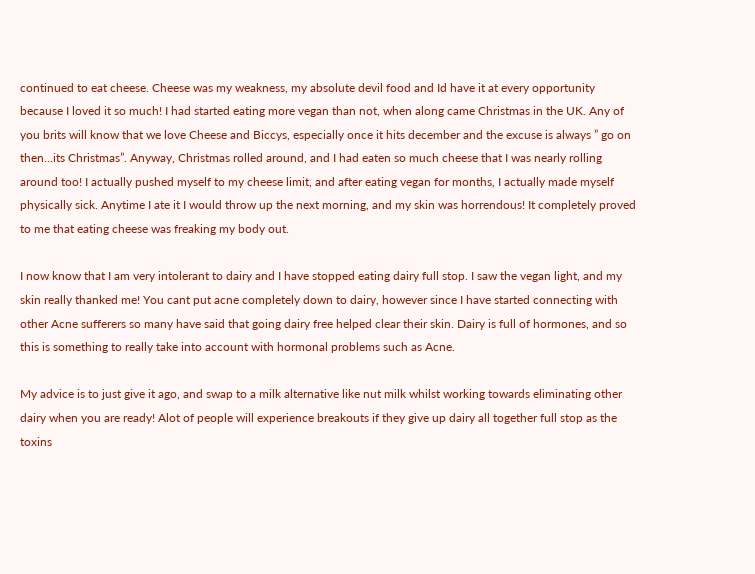continued to eat cheese. Cheese was my weakness, my absolute devil food and Id have it at every opportunity because I loved it so much! I had started eating more vegan than not, when along came Christmas in the UK. Any of you brits will know that we love Cheese and Biccys, especially once it hits december and the excuse is always ” go on then…its Christmas”. Anyway, Christmas rolled around, and I had eaten so much cheese that I was nearly rolling around too! I actually pushed myself to my cheese limit, and after eating vegan for months, I actually made myself physically sick. Anytime I ate it I would throw up the next morning, and my skin was horrendous! It completely proved to me that eating cheese was freaking my body out.

I now know that I am very intolerant to dairy and I have stopped eating dairy full stop. I saw the vegan light, and my skin really thanked me! You cant put acne completely down to dairy, however since I have started connecting with other Acne sufferers so many have said that going dairy free helped clear their skin. Dairy is full of hormones, and so this is something to really take into account with hormonal problems such as Acne.

My advice is to just give it ago, and swap to a milk alternative like nut milk whilst working towards eliminating other dairy when you are ready! Alot of people will experience breakouts if they give up dairy all together full stop as the toxins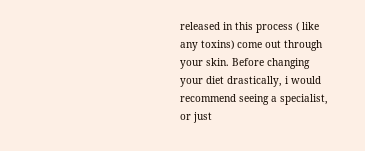released in this process ( like any toxins) come out through your skin. Before changing your diet drastically, i would recommend seeing a specialist, or just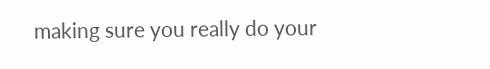making sure you really do your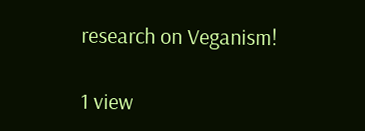research on Veganism!

1 view